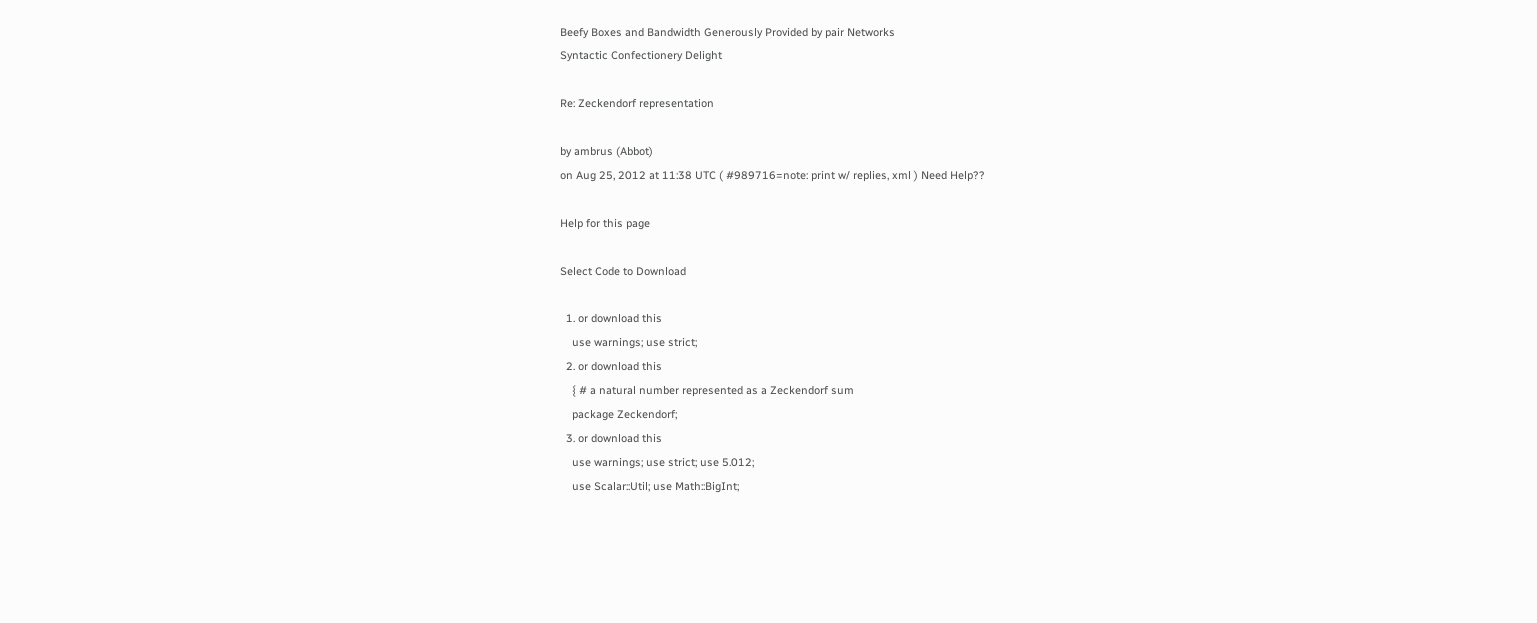Beefy Boxes and Bandwidth Generously Provided by pair Networks
Syntactic Confectionery Delight

Re: Zeckendorf representation

by ambrus (Abbot)
on Aug 25, 2012 at 11:38 UTC ( #989716=note: print w/ replies, xml ) Need Help??

Help for this page

Select Code to Download

  1. or download this
    use warnings; use strict;
  2. or download this
    { # a natural number represented as a Zeckendorf sum
    package Zeckendorf;
  3. or download this
    use warnings; use strict; use 5.012;
    use Scalar::Util; use Math::BigInt;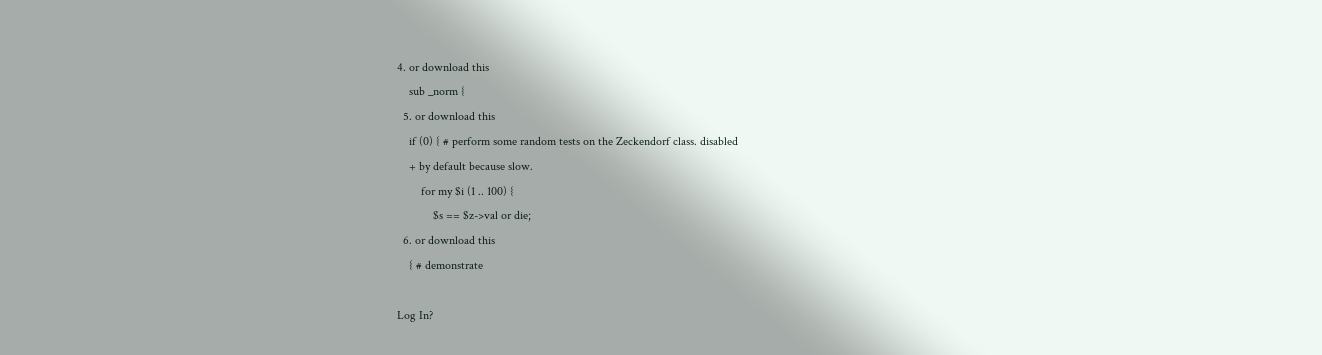4. or download this
    sub _norm {
  5. or download this
    if (0) { # perform some random tests on the Zeckendorf class. disabled
    + by default because slow.
        for my $i (1 .. 100) {
            $s == $z->val or die;
  6. or download this
    { # demonstrate

Log In?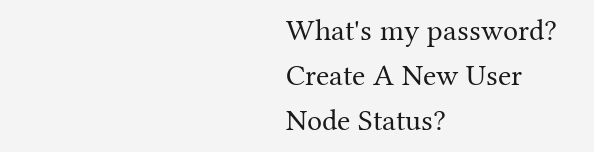What's my password?
Create A New User
Node Status?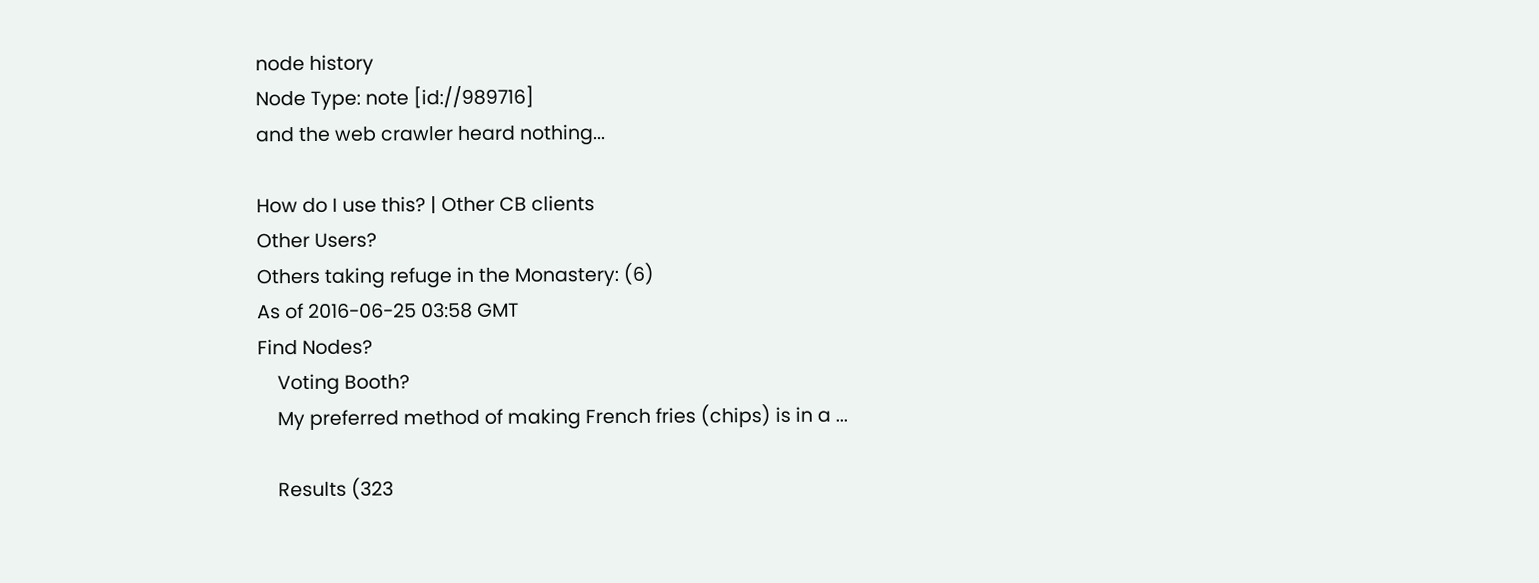node history
Node Type: note [id://989716]
and the web crawler heard nothing...

How do I use this? | Other CB clients
Other Users?
Others taking refuge in the Monastery: (6)
As of 2016-06-25 03:58 GMT
Find Nodes?
    Voting Booth?
    My preferred method of making French fries (chips) is in a ...

    Results (323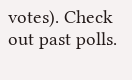votes). Check out past polls.